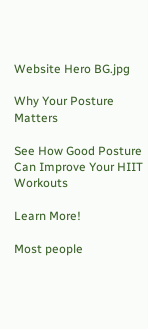Website Hero BG.jpg

Why Your Posture Matters

See How Good Posture Can Improve Your HIIT Workouts

Learn More!

Most people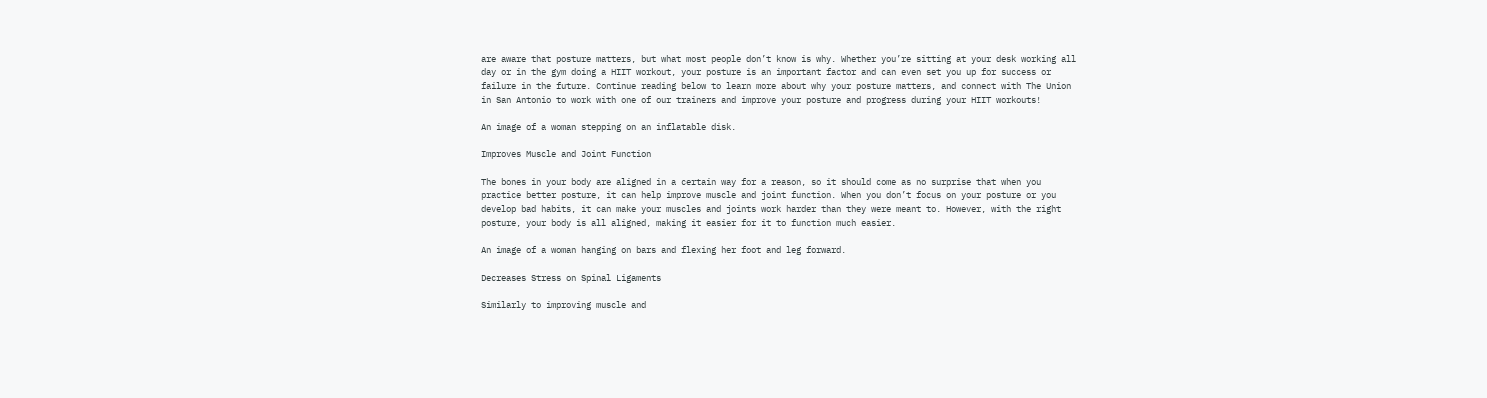are aware that posture matters, but what most people don’t know is why. Whether you’re sitting at your desk working all day or in the gym doing a HIIT workout, your posture is an important factor and can even set you up for success or failure in the future. Continue reading below to learn more about why your posture matters, and connect with The Union in San Antonio to work with one of our trainers and improve your posture and progress during your HIIT workouts!

An image of a woman stepping on an inflatable disk.

Improves Muscle and Joint Function

The bones in your body are aligned in a certain way for a reason, so it should come as no surprise that when you practice better posture, it can help improve muscle and joint function. When you don’t focus on your posture or you develop bad habits, it can make your muscles and joints work harder than they were meant to. However, with the right posture, your body is all aligned, making it easier for it to function much easier.

An image of a woman hanging on bars and flexing her foot and leg forward.

Decreases Stress on Spinal Ligaments

Similarly to improving muscle and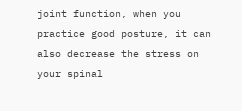joint function, when you practice good posture, it can also decrease the stress on your spinal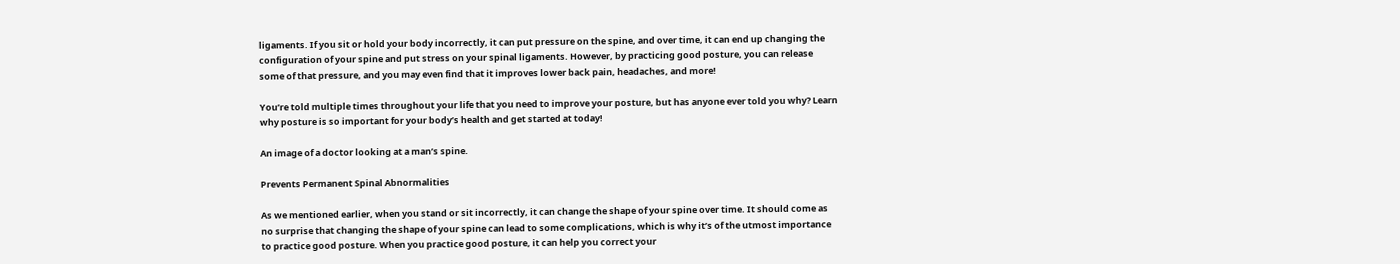ligaments. If you sit or hold your body incorrectly, it can put pressure on the spine, and over time, it can end up changing the configuration of your spine and put stress on your spinal ligaments. However, by practicing good posture, you can release some of that pressure, and you may even find that it improves lower back pain, headaches, and more!

You’re told multiple times throughout your life that you need to improve your posture, but has anyone ever told you why? Learn why posture is so important for your body’s health and get started at today!

An image of a doctor looking at a man’s spine.

Prevents Permanent Spinal Abnormalities

As we mentioned earlier, when you stand or sit incorrectly, it can change the shape of your spine over time. It should come as no surprise that changing the shape of your spine can lead to some complications, which is why it’s of the utmost importance to practice good posture. When you practice good posture, it can help you correct your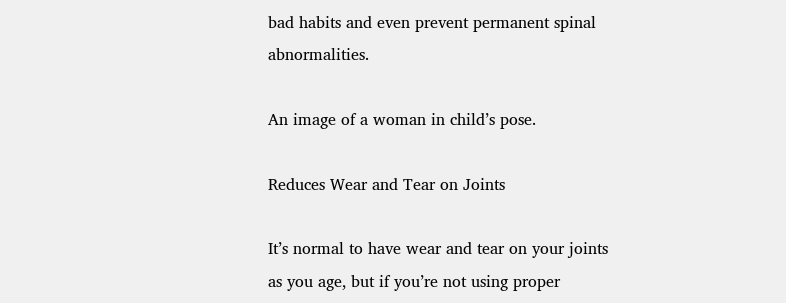bad habits and even prevent permanent spinal abnormalities.

An image of a woman in child’s pose.

Reduces Wear and Tear on Joints

It’s normal to have wear and tear on your joints as you age, but if you’re not using proper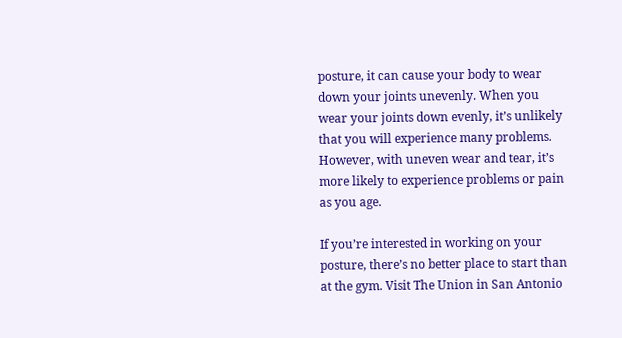posture, it can cause your body to wear down your joints unevenly. When you wear your joints down evenly, it’s unlikely that you will experience many problems. However, with uneven wear and tear, it’s more likely to experience problems or pain as you age.

If you’re interested in working on your posture, there’s no better place to start than at the gym. Visit The Union in San Antonio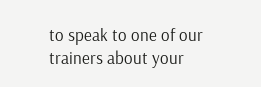to speak to one of our trainers about your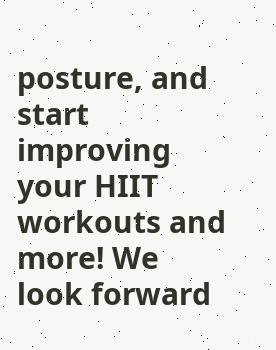posture, and start improving your HIIT workouts and more! We look forward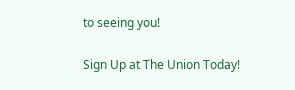to seeing you!

Sign Up at The Union Today!